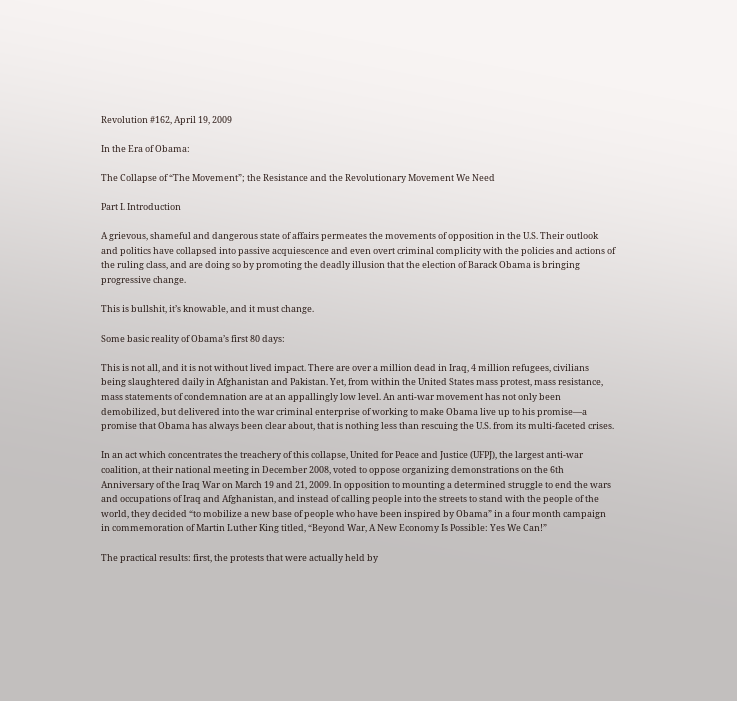Revolution #162, April 19, 2009

In the Era of Obama:

The Collapse of “The Movement”; the Resistance and the Revolutionary Movement We Need

Part I. Introduction

A grievous, shameful and dangerous state of affairs permeates the movements of opposition in the U.S. Their outlook and politics have collapsed into passive acquiescence and even overt criminal complicity with the policies and actions of the ruling class, and are doing so by promoting the deadly illusion that the election of Barack Obama is bringing progressive change.

This is bullshit, it’s knowable, and it must change.

Some basic reality of Obama’s first 80 days:

This is not all, and it is not without lived impact. There are over a million dead in Iraq, 4 million refugees, civilians being slaughtered daily in Afghanistan and Pakistan. Yet, from within the United States mass protest, mass resistance, mass statements of condemnation are at an appallingly low level. An anti-war movement has not only been demobilized, but delivered into the war criminal enterprise of working to make Obama live up to his promise—a promise that Obama has always been clear about, that is nothing less than rescuing the U.S. from its multi-faceted crises.

In an act which concentrates the treachery of this collapse, United for Peace and Justice (UFPJ), the largest anti-war coalition, at their national meeting in December 2008, voted to oppose organizing demonstrations on the 6th Anniversary of the Iraq War on March 19 and 21, 2009. In opposition to mounting a determined struggle to end the wars and occupations of Iraq and Afghanistan, and instead of calling people into the streets to stand with the people of the world, they decided “to mobilize a new base of people who have been inspired by Obama” in a four month campaign in commemoration of Martin Luther King titled, “Beyond War, A New Economy Is Possible: Yes We Can!”

The practical results: first, the protests that were actually held by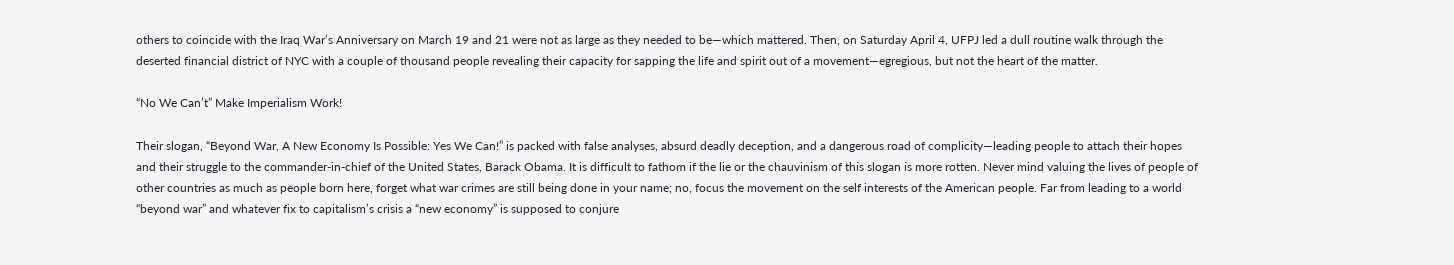others to coincide with the Iraq War’s Anniversary on March 19 and 21 were not as large as they needed to be—which mattered. Then, on Saturday April 4, UFPJ led a dull routine walk through the deserted financial district of NYC with a couple of thousand people revealing their capacity for sapping the life and spirit out of a movement—egregious, but not the heart of the matter.

“No We Can’t” Make Imperialism Work!

Their slogan, “Beyond War, A New Economy Is Possible: Yes We Can!” is packed with false analyses, absurd deadly deception, and a dangerous road of complicity—leading people to attach their hopes and their struggle to the commander-in-chief of the United States, Barack Obama. It is difficult to fathom if the lie or the chauvinism of this slogan is more rotten. Never mind valuing the lives of people of other countries as much as people born here, forget what war crimes are still being done in your name; no, focus the movement on the self interests of the American people. Far from leading to a world “beyond war” and whatever fix to capitalism’s crisis a “new economy” is supposed to conjure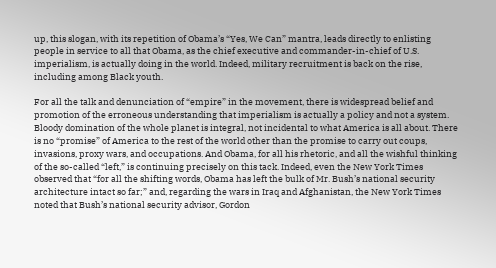up, this slogan, with its repetition of Obama’s “Yes, We Can” mantra, leads directly to enlisting people in service to all that Obama, as the chief executive and commander-in-chief of U.S. imperialism, is actually doing in the world. Indeed, military recruitment is back on the rise, including among Black youth.

For all the talk and denunciation of “empire” in the movement, there is widespread belief and promotion of the erroneous understanding that imperialism is actually a policy and not a system. Bloody domination of the whole planet is integral, not incidental to what America is all about. There is no “promise” of America to the rest of the world other than the promise to carry out coups, invasions, proxy wars, and occupations. And Obama, for all his rhetoric, and all the wishful thinking of the so-called “left,” is continuing precisely on this tack. Indeed, even the New York Times observed that “for all the shifting words, Obama has left the bulk of Mr. Bush’s national security architecture intact so far;” and, regarding the wars in Iraq and Afghanistan, the New York Times noted that Bush’s national security advisor, Gordon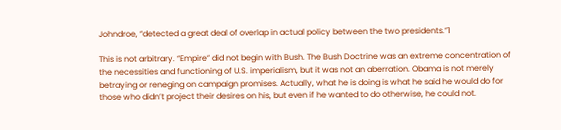Johndroe, “detected a great deal of overlap in actual policy between the two presidents.”1

This is not arbitrary. “Empire” did not begin with Bush. The Bush Doctrine was an extreme concentration of the necessities and functioning of U.S. imperialism, but it was not an aberration. Obama is not merely betraying or reneging on campaign promises. Actually, what he is doing is what he said he would do for those who didn’t project their desires on his, but even if he wanted to do otherwise, he could not.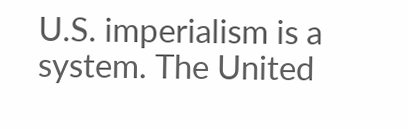U.S. imperialism is a system. The United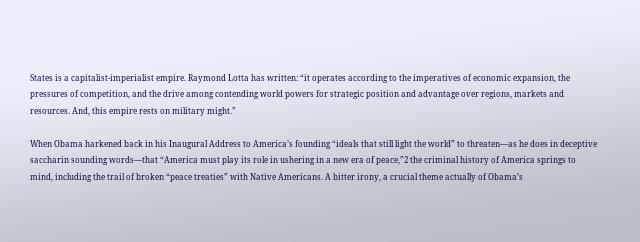States is a capitalist-imperialist empire. Raymond Lotta has written: “it operates according to the imperatives of economic expansion, the pressures of competition, and the drive among contending world powers for strategic position and advantage over regions, markets and resources. And, this empire rests on military might.”

When Obama harkened back in his Inaugural Address to America’s founding “ideals that still light the world” to threaten—as he does in deceptive saccharin sounding words—that “America must play its role in ushering in a new era of peace,”2 the criminal history of America springs to mind, including the trail of broken “peace treaties” with Native Americans. A bitter irony, a crucial theme actually of Obama’s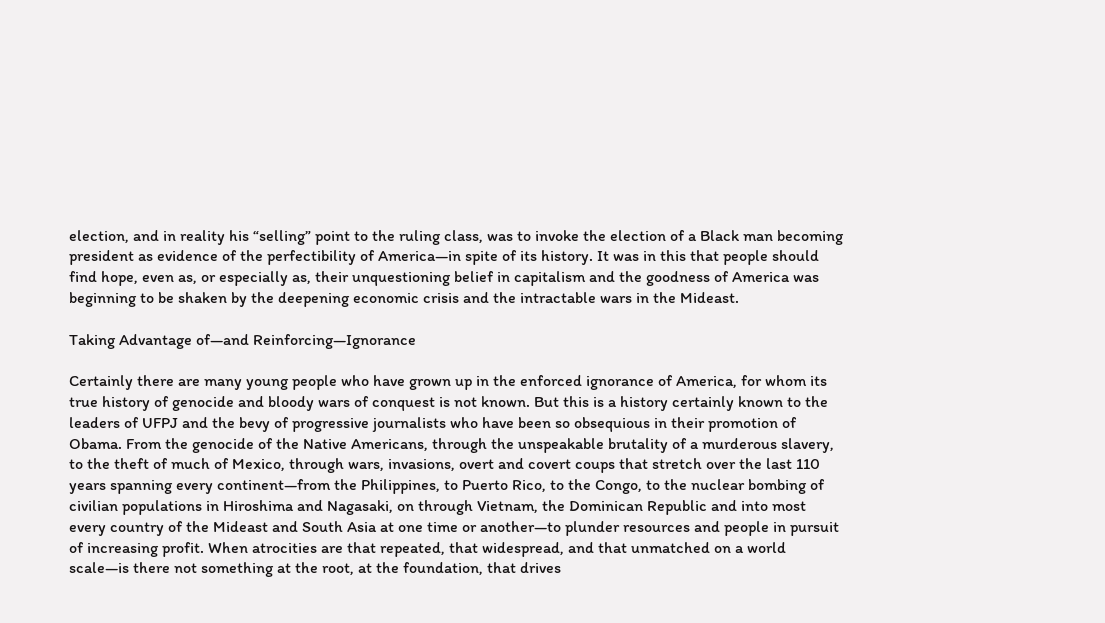election, and in reality his “selling” point to the ruling class, was to invoke the election of a Black man becoming president as evidence of the perfectibility of America—in spite of its history. It was in this that people should find hope, even as, or especially as, their unquestioning belief in capitalism and the goodness of America was beginning to be shaken by the deepening economic crisis and the intractable wars in the Mideast.

Taking Advantage of—and Reinforcing—Ignorance

Certainly there are many young people who have grown up in the enforced ignorance of America, for whom its true history of genocide and bloody wars of conquest is not known. But this is a history certainly known to the leaders of UFPJ and the bevy of progressive journalists who have been so obsequious in their promotion of Obama. From the genocide of the Native Americans, through the unspeakable brutality of a murderous slavery, to the theft of much of Mexico, through wars, invasions, overt and covert coups that stretch over the last 110 years spanning every continent—from the Philippines, to Puerto Rico, to the Congo, to the nuclear bombing of civilian populations in Hiroshima and Nagasaki, on through Vietnam, the Dominican Republic and into most every country of the Mideast and South Asia at one time or another—to plunder resources and people in pursuit of increasing profit. When atrocities are that repeated, that widespread, and that unmatched on a world scale—is there not something at the root, at the foundation, that drives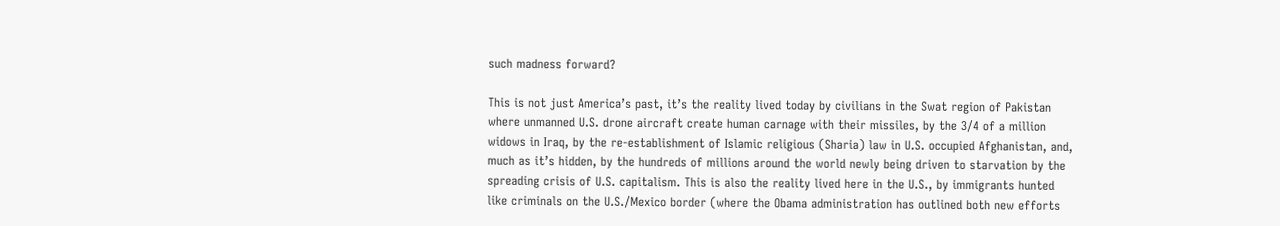such madness forward?

This is not just America’s past, it’s the reality lived today by civilians in the Swat region of Pakistan where unmanned U.S. drone aircraft create human carnage with their missiles, by the 3/4 of a million widows in Iraq, by the re-establishment of Islamic religious (Sharia) law in U.S. occupied Afghanistan, and, much as it’s hidden, by the hundreds of millions around the world newly being driven to starvation by the spreading crisis of U.S. capitalism. This is also the reality lived here in the U.S., by immigrants hunted like criminals on the U.S./Mexico border (where the Obama administration has outlined both new efforts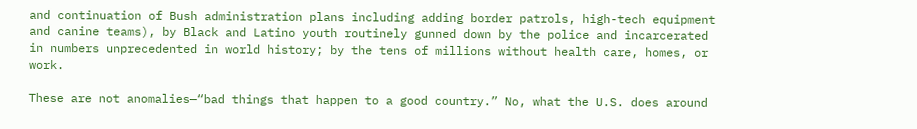and continuation of Bush administration plans including adding border patrols, high-tech equipment and canine teams), by Black and Latino youth routinely gunned down by the police and incarcerated in numbers unprecedented in world history; by the tens of millions without health care, homes, or work.

These are not anomalies—“bad things that happen to a good country.” No, what the U.S. does around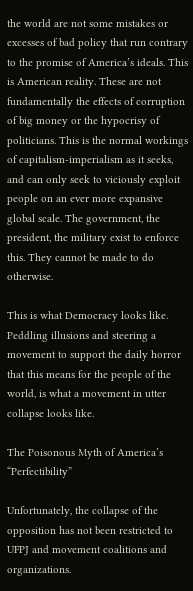the world are not some mistakes or excesses of bad policy that run contrary to the promise of America’s ideals. This is American reality. These are not fundamentally the effects of corruption of big money or the hypocrisy of politicians. This is the normal workings of capitalism-imperialism as it seeks, and can only seek to viciously exploit people on an ever more expansive global scale. The government, the president, the military exist to enforce this. They cannot be made to do otherwise.

This is what Democracy looks like. Peddling illusions and steering a movement to support the daily horror that this means for the people of the world, is what a movement in utter collapse looks like.

The Poisonous Myth of America’s “Perfectibility”

Unfortunately, the collapse of the opposition has not been restricted to UFPJ and movement coalitions and organizations.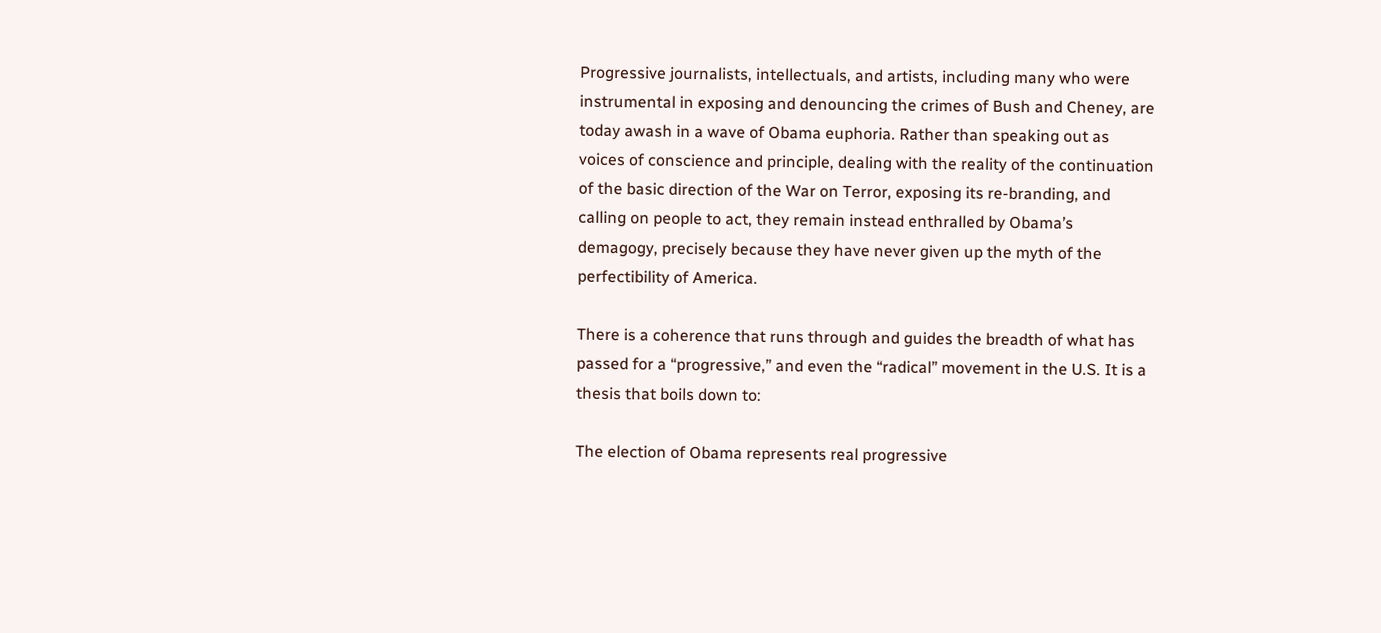Progressive journalists, intellectuals, and artists, including many who were instrumental in exposing and denouncing the crimes of Bush and Cheney, are today awash in a wave of Obama euphoria. Rather than speaking out as voices of conscience and principle, dealing with the reality of the continuation of the basic direction of the War on Terror, exposing its re-branding, and calling on people to act, they remain instead enthralled by Obama’s demagogy, precisely because they have never given up the myth of the perfectibility of America.

There is a coherence that runs through and guides the breadth of what has passed for a “progressive,” and even the “radical” movement in the U.S. It is a thesis that boils down to:

The election of Obama represents real progressive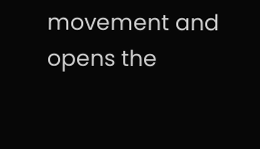movement and opens the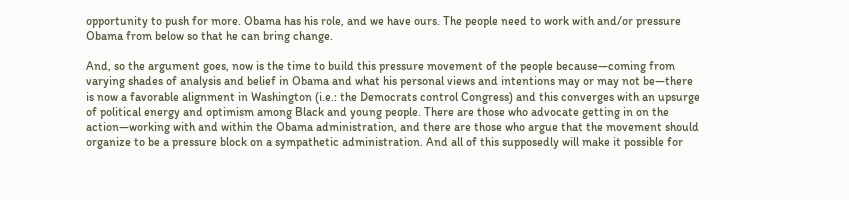opportunity to push for more. Obama has his role, and we have ours. The people need to work with and/or pressure Obama from below so that he can bring change.

And, so the argument goes, now is the time to build this pressure movement of the people because—coming from varying shades of analysis and belief in Obama and what his personal views and intentions may or may not be—there is now a favorable alignment in Washington (i.e.: the Democrats control Congress) and this converges with an upsurge of political energy and optimism among Black and young people. There are those who advocate getting in on the action—working with and within the Obama administration, and there are those who argue that the movement should organize to be a pressure block on a sympathetic administration. And all of this supposedly will make it possible for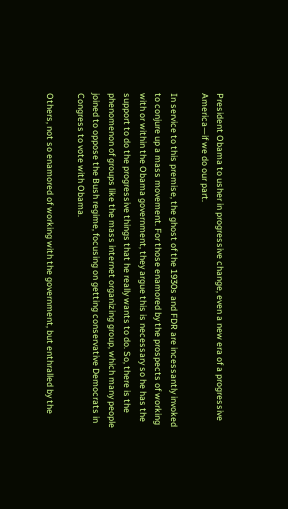President Obama to usher in progressive change, even a new era of a progressive America—if we do our part.

In service to this premise, the ghost of the 1930s and FDR are incessantly invoked to conjure up a mass movement. For those enamored by the prospects of working with or within the Obama government, they argue this is necessary so he has the support to do the progressive things that he really wants to do. So, there is the phenomenon of groups like the mass internet organizing group, which many people joined to oppose the Bush regime, focusing on getting conservative Democrats in Congress to vote with Obama.

Others, not so enamored of working with the government, but enthralled by the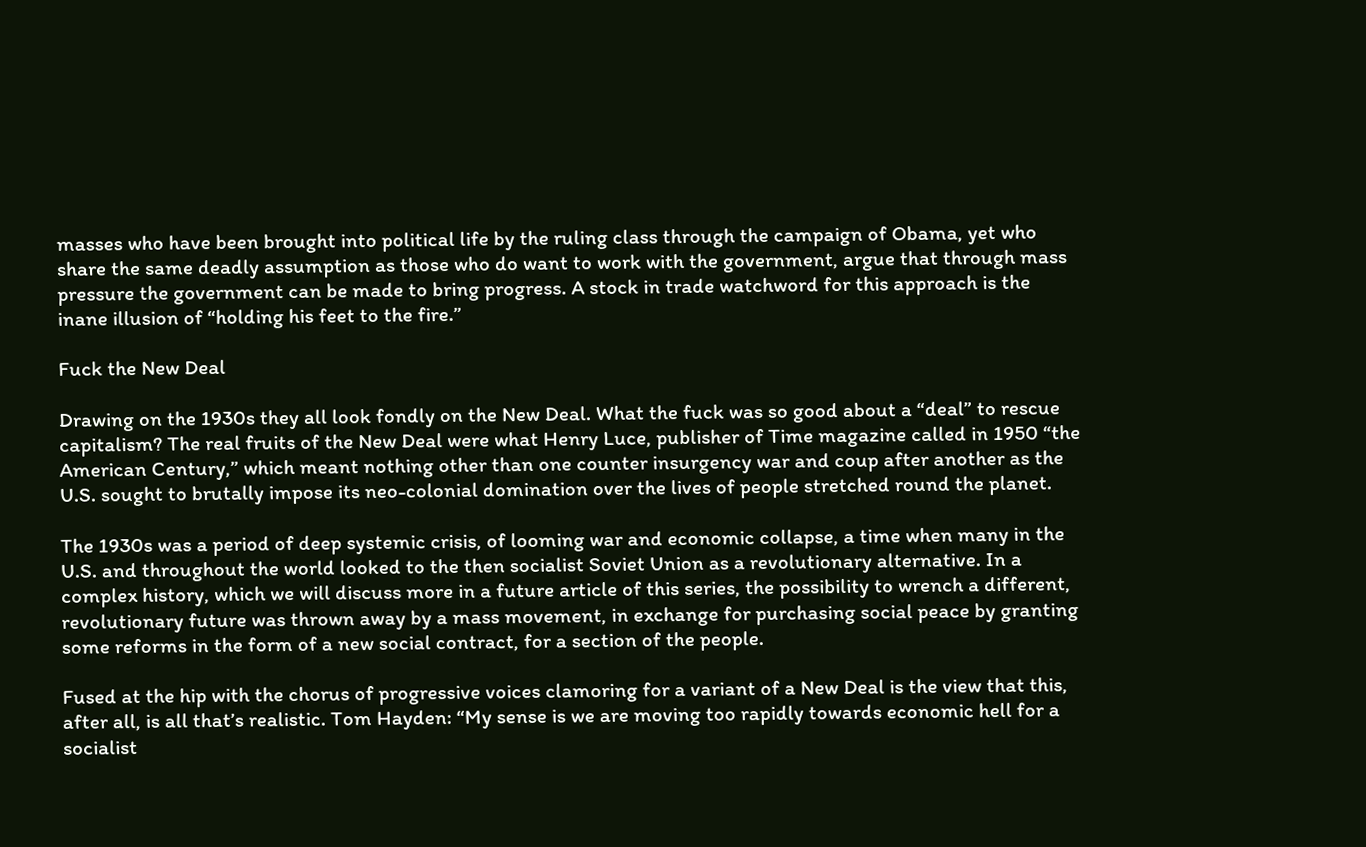masses who have been brought into political life by the ruling class through the campaign of Obama, yet who share the same deadly assumption as those who do want to work with the government, argue that through mass pressure the government can be made to bring progress. A stock in trade watchword for this approach is the inane illusion of “holding his feet to the fire.”

Fuck the New Deal

Drawing on the 1930s they all look fondly on the New Deal. What the fuck was so good about a “deal” to rescue capitalism? The real fruits of the New Deal were what Henry Luce, publisher of Time magazine called in 1950 “the American Century,” which meant nothing other than one counter insurgency war and coup after another as the U.S. sought to brutally impose its neo-colonial domination over the lives of people stretched round the planet.

The 1930s was a period of deep systemic crisis, of looming war and economic collapse, a time when many in the U.S. and throughout the world looked to the then socialist Soviet Union as a revolutionary alternative. In a complex history, which we will discuss more in a future article of this series, the possibility to wrench a different, revolutionary future was thrown away by a mass movement, in exchange for purchasing social peace by granting some reforms in the form of a new social contract, for a section of the people.

Fused at the hip with the chorus of progressive voices clamoring for a variant of a New Deal is the view that this, after all, is all that’s realistic. Tom Hayden: “My sense is we are moving too rapidly towards economic hell for a socialist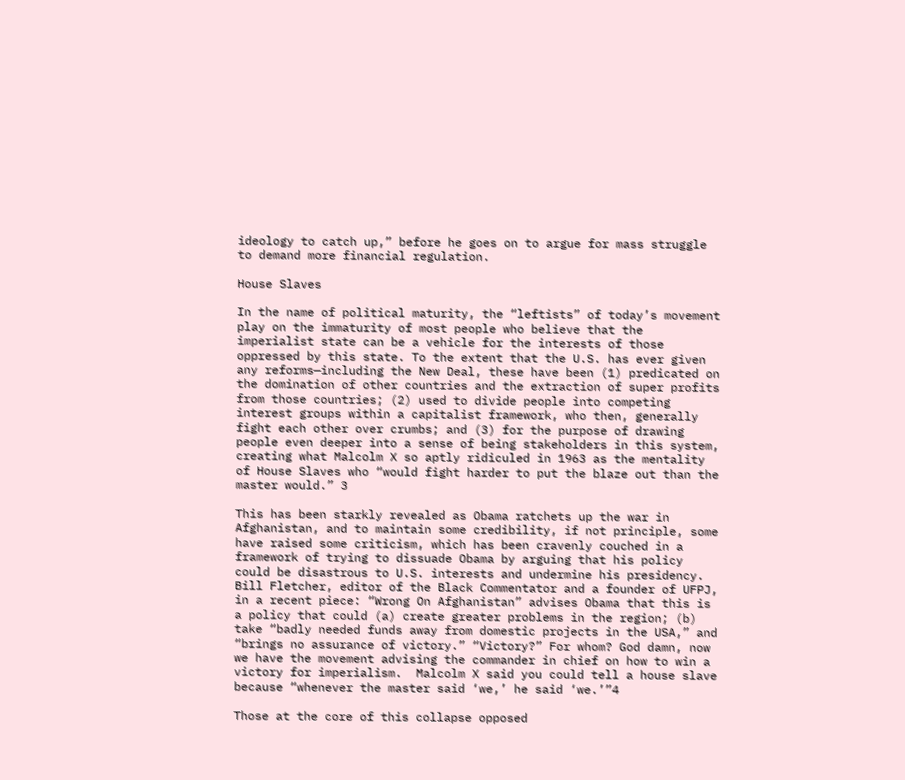ideology to catch up,” before he goes on to argue for mass struggle to demand more financial regulation.

House Slaves

In the name of political maturity, the “leftists” of today’s movement play on the immaturity of most people who believe that the imperialist state can be a vehicle for the interests of those oppressed by this state. To the extent that the U.S. has ever given any reforms—including the New Deal, these have been (1) predicated on the domination of other countries and the extraction of super profits from those countries; (2) used to divide people into competing interest groups within a capitalist framework, who then, generally fight each other over crumbs; and (3) for the purpose of drawing people even deeper into a sense of being stakeholders in this system, creating what Malcolm X so aptly ridiculed in 1963 as the mentality of House Slaves who “would fight harder to put the blaze out than the master would.” 3

This has been starkly revealed as Obama ratchets up the war in Afghanistan, and to maintain some credibility, if not principle, some have raised some criticism, which has been cravenly couched in a framework of trying to dissuade Obama by arguing that his policy could be disastrous to U.S. interests and undermine his presidency. Bill Fletcher, editor of the Black Commentator and a founder of UFPJ, in a recent piece: “Wrong On Afghanistan” advises Obama that this is a policy that could (a) create greater problems in the region; (b) take “badly needed funds away from domestic projects in the USA,” and “brings no assurance of victory.” “Victory?” For whom? God damn, now we have the movement advising the commander in chief on how to win a victory for imperialism.  Malcolm X said you could tell a house slave because “whenever the master said ‘we,’ he said ‘we.’”4

Those at the core of this collapse opposed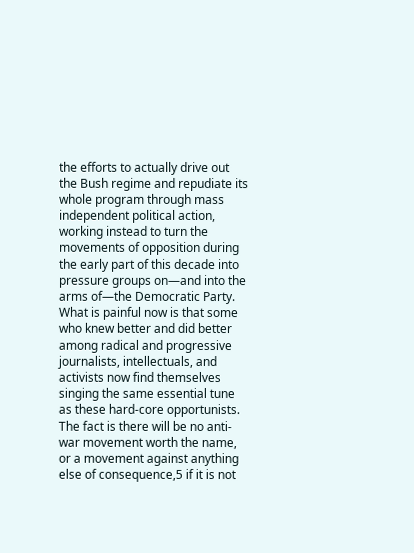the efforts to actually drive out the Bush regime and repudiate its whole program through mass independent political action, working instead to turn the movements of opposition during the early part of this decade into pressure groups on—and into the arms of—the Democratic Party. What is painful now is that some who knew better and did better among radical and progressive journalists, intellectuals, and activists now find themselves singing the same essential tune as these hard-core opportunists. The fact is there will be no anti-war movement worth the name, or a movement against anything else of consequence,5 if it is not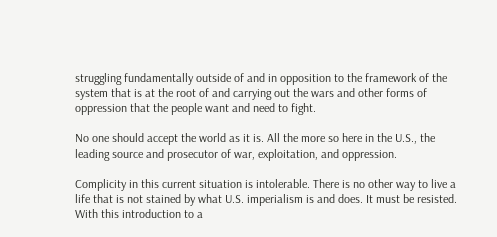struggling fundamentally outside of and in opposition to the framework of the system that is at the root of and carrying out the wars and other forms of oppression that the people want and need to fight.

No one should accept the world as it is. All the more so here in the U.S., the leading source and prosecutor of war, exploitation, and oppression.

Complicity in this current situation is intolerable. There is no other way to live a life that is not stained by what U.S. imperialism is and does. It must be resisted. With this introduction to a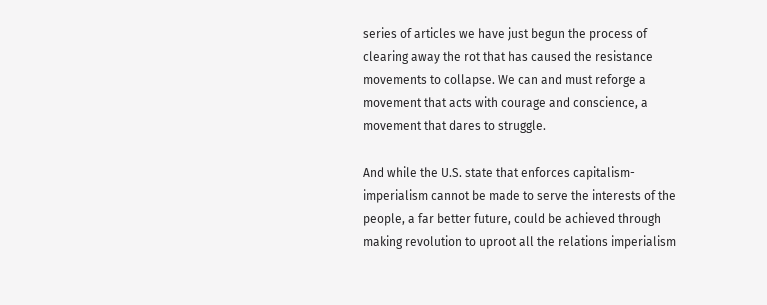series of articles we have just begun the process of clearing away the rot that has caused the resistance movements to collapse. We can and must reforge a movement that acts with courage and conscience, a movement that dares to struggle.

And while the U.S. state that enforces capitalism-imperialism cannot be made to serve the interests of the people, a far better future, could be achieved through making revolution to uproot all the relations imperialism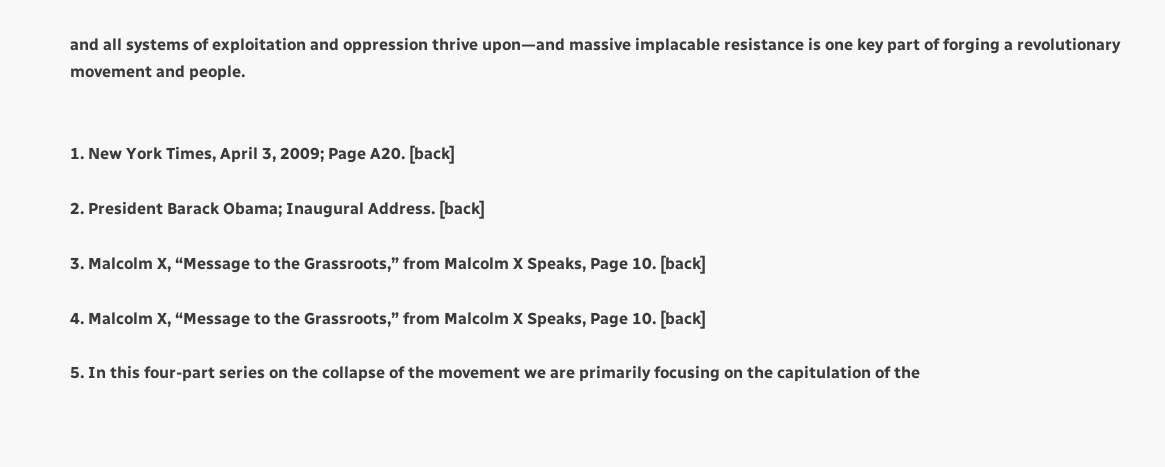and all systems of exploitation and oppression thrive upon—and massive implacable resistance is one key part of forging a revolutionary movement and people.


1. New York Times, April 3, 2009; Page A20. [back]

2. President Barack Obama; Inaugural Address. [back]

3. Malcolm X, “Message to the Grassroots,” from Malcolm X Speaks, Page 10. [back]

4. Malcolm X, “Message to the Grassroots,” from Malcolm X Speaks, Page 10. [back]

5. In this four-part series on the collapse of the movement we are primarily focusing on the capitulation of the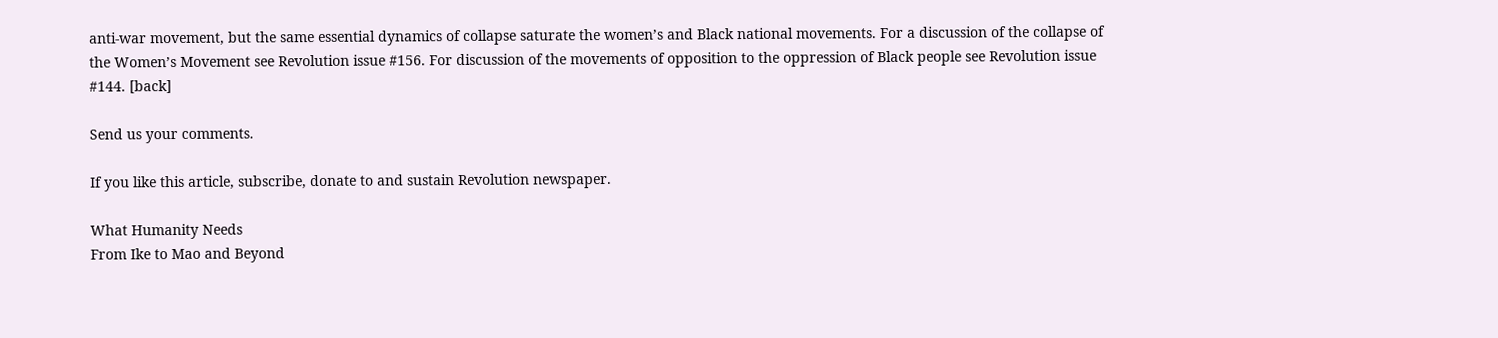anti-war movement, but the same essential dynamics of collapse saturate the women’s and Black national movements. For a discussion of the collapse of the Women’s Movement see Revolution issue #156. For discussion of the movements of opposition to the oppression of Black people see Revolution issue #144. [back]

Send us your comments.

If you like this article, subscribe, donate to and sustain Revolution newspaper.

What Humanity Needs
From Ike to Mao and Beyond